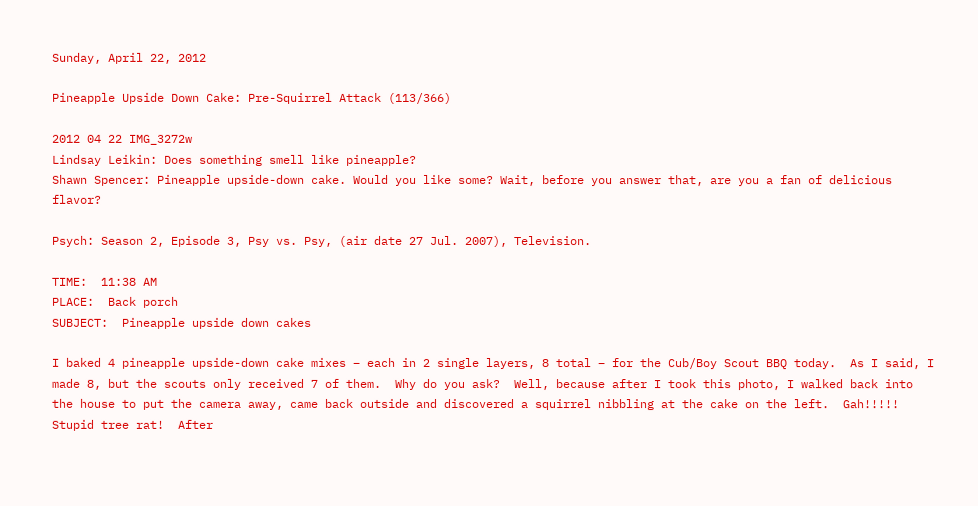Sunday, April 22, 2012

Pineapple Upside Down Cake: Pre-Squirrel Attack (113/366)

2012 04 22 IMG_3272w
Lindsay Leikin: Does something smell like pineapple?
Shawn Spencer: Pineapple upside-down cake. Would you like some? Wait, before you answer that, are you a fan of delicious flavor?

Psych: Season 2, Episode 3, Psy vs. Psy, (air date 27 Jul. 2007), Television.

TIME:  11:38 AM
PLACE:  Back porch
SUBJECT:  Pineapple upside down cakes

I baked 4 pineapple upside-down cake mixes – each in 2 single layers, 8 total – for the Cub/Boy Scout BBQ today.  As I said, I made 8, but the scouts only received 7 of them.  Why do you ask?  Well, because after I took this photo, I walked back into the house to put the camera away, came back outside and discovered a squirrel nibbling at the cake on the left.  Gah!!!!! Stupid tree rat!  After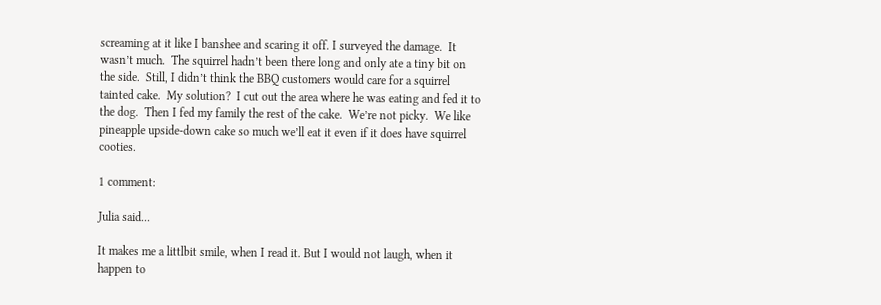screaming at it like I banshee and scaring it off. I surveyed the damage.  It wasn’t much.  The squirrel hadn’t been there long and only ate a tiny bit on the side.  Still, I didn’t think the BBQ customers would care for a squirrel tainted cake.  My solution?  I cut out the area where he was eating and fed it to the dog.  Then I fed my family the rest of the cake.  We’re not picky.  We like pineapple upside-down cake so much we’ll eat it even if it does have squirrel cooties.

1 comment:

Julia said...

It makes me a littlbit smile, when I read it. But I would not laugh, when it happen to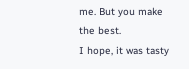me. But you make the best.
I hope, it was tasty